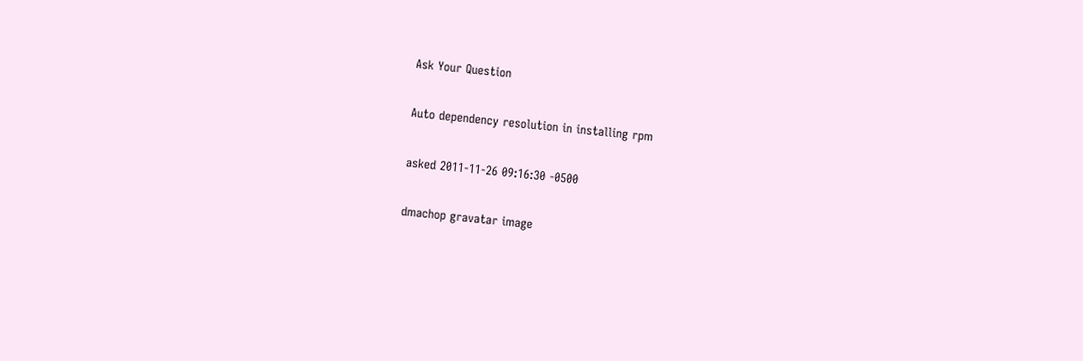Ask Your Question

Auto dependency resolution in installing rpm

asked 2011-11-26 09:16:30 -0500

dmachop gravatar image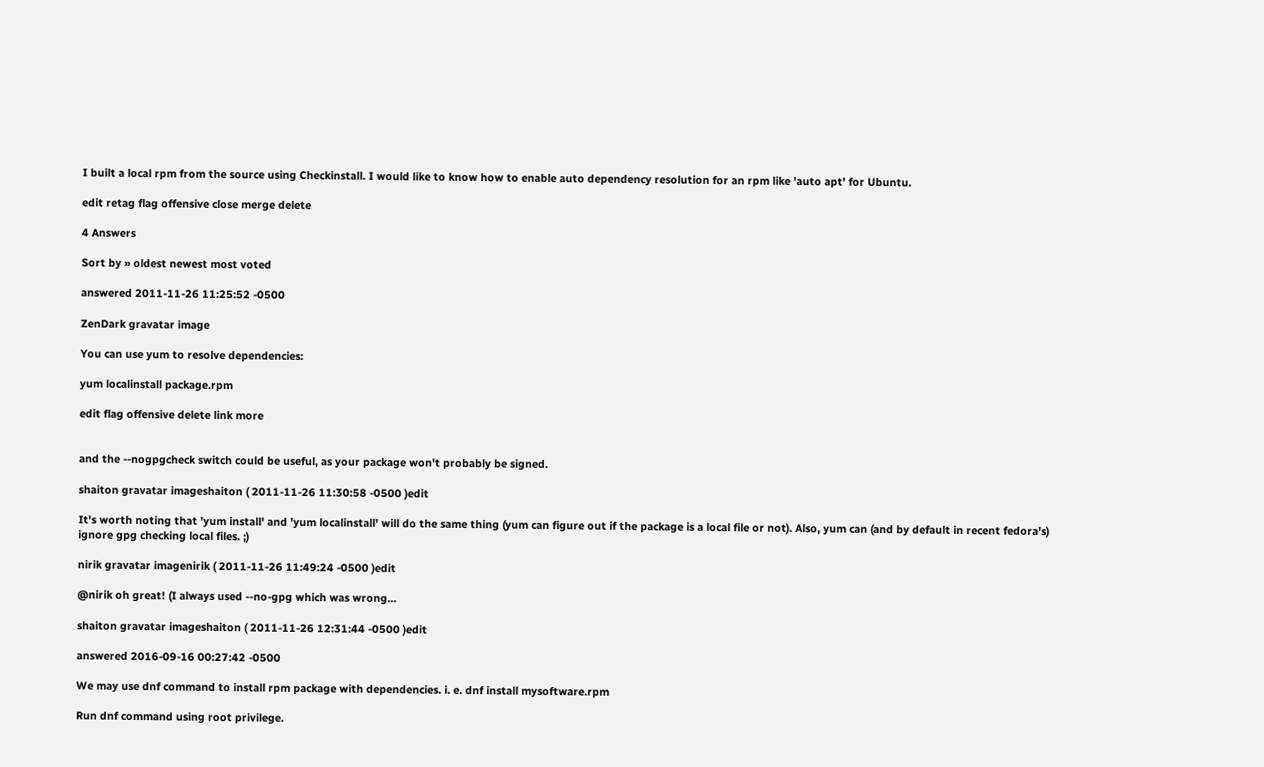I built a local rpm from the source using Checkinstall. I would like to know how to enable auto dependency resolution for an rpm like 'auto apt' for Ubuntu.

edit retag flag offensive close merge delete

4 Answers

Sort by » oldest newest most voted

answered 2011-11-26 11:25:52 -0500

ZenDark gravatar image

You can use yum to resolve dependencies:

yum localinstall package.rpm

edit flag offensive delete link more


and the --nogpgcheck switch could be useful, as your package won't probably be signed.

shaiton gravatar imageshaiton ( 2011-11-26 11:30:58 -0500 )edit

It's worth noting that 'yum install' and 'yum localinstall' will do the same thing (yum can figure out if the package is a local file or not). Also, yum can (and by default in recent fedora's) ignore gpg checking local files. ;)

nirik gravatar imagenirik ( 2011-11-26 11:49:24 -0500 )edit

@nirik oh great! (I always used --no-gpg which was wrong…

shaiton gravatar imageshaiton ( 2011-11-26 12:31:44 -0500 )edit

answered 2016-09-16 00:27:42 -0500

We may use dnf command to install rpm package with dependencies. i. e. dnf install mysoftware.rpm

Run dnf command using root privilege.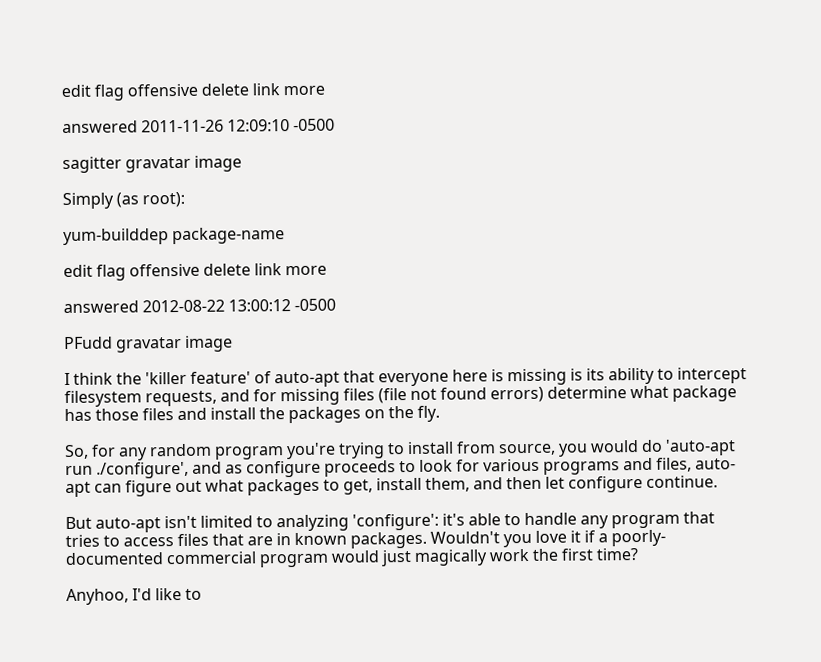edit flag offensive delete link more

answered 2011-11-26 12:09:10 -0500

sagitter gravatar image

Simply (as root):

yum-builddep package-name

edit flag offensive delete link more

answered 2012-08-22 13:00:12 -0500

PFudd gravatar image

I think the 'killer feature' of auto-apt that everyone here is missing is its ability to intercept filesystem requests, and for missing files (file not found errors) determine what package has those files and install the packages on the fly.

So, for any random program you're trying to install from source, you would do 'auto-apt run ./configure', and as configure proceeds to look for various programs and files, auto-apt can figure out what packages to get, install them, and then let configure continue.

But auto-apt isn't limited to analyzing 'configure': it's able to handle any program that tries to access files that are in known packages. Wouldn't you love it if a poorly-documented commercial program would just magically work the first time?

Anyhoo, I'd like to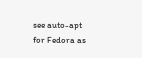see auto-apt for Fedora as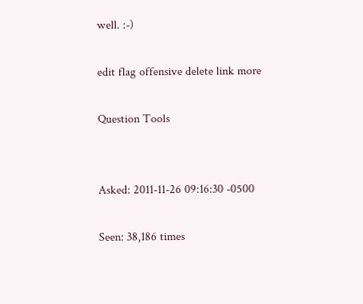well. :-)

edit flag offensive delete link more

Question Tools


Asked: 2011-11-26 09:16:30 -0500

Seen: 38,186 times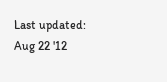Last updated: Aug 22 '12